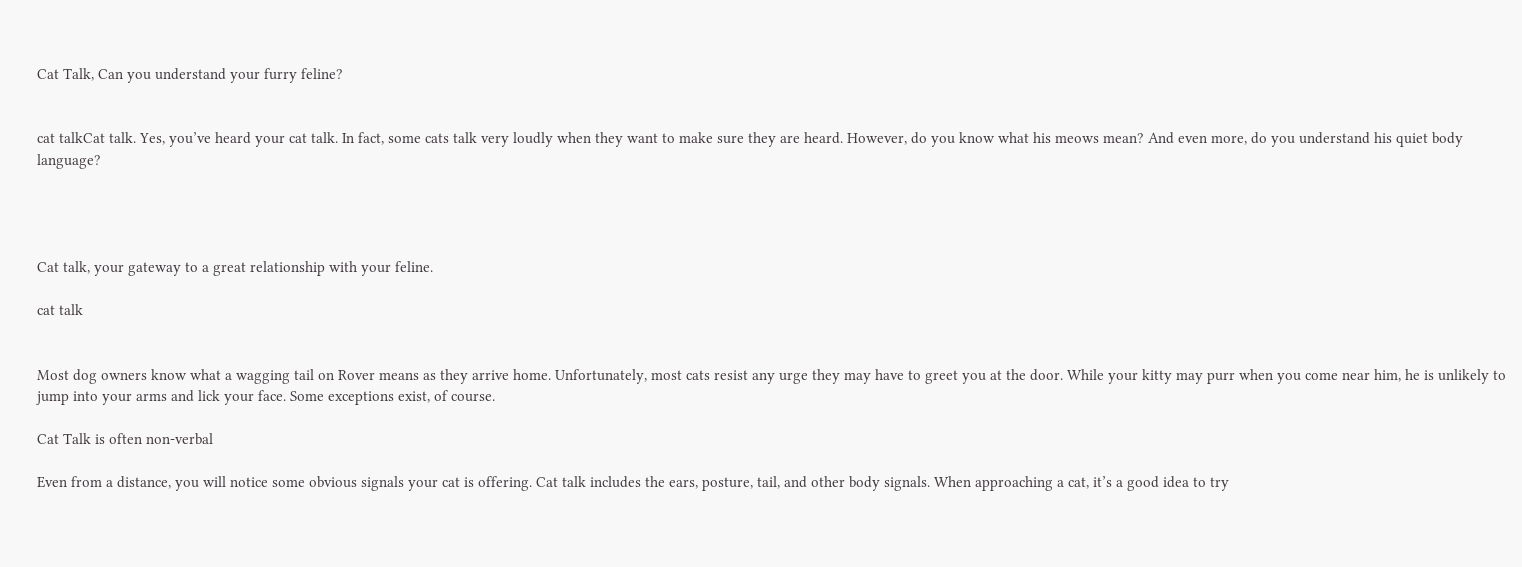Cat Talk, Can you understand your furry feline?


cat talkCat talk. Yes, you’ve heard your cat talk. In fact, some cats talk very loudly when they want to make sure they are heard. However, do you know what his meows mean? And even more, do you understand his quiet body language?




Cat talk, your gateway to a great relationship with your feline.

cat talk


Most dog owners know what a wagging tail on Rover means as they arrive home. Unfortunately, most cats resist any urge they may have to greet you at the door. While your kitty may purr when you come near him, he is unlikely to jump into your arms and lick your face. Some exceptions exist, of course.

Cat Talk is often non-verbal

Even from a distance, you will notice some obvious signals your cat is offering. Cat talk includes the ears, posture, tail, and other body signals. When approaching a cat, it’s a good idea to try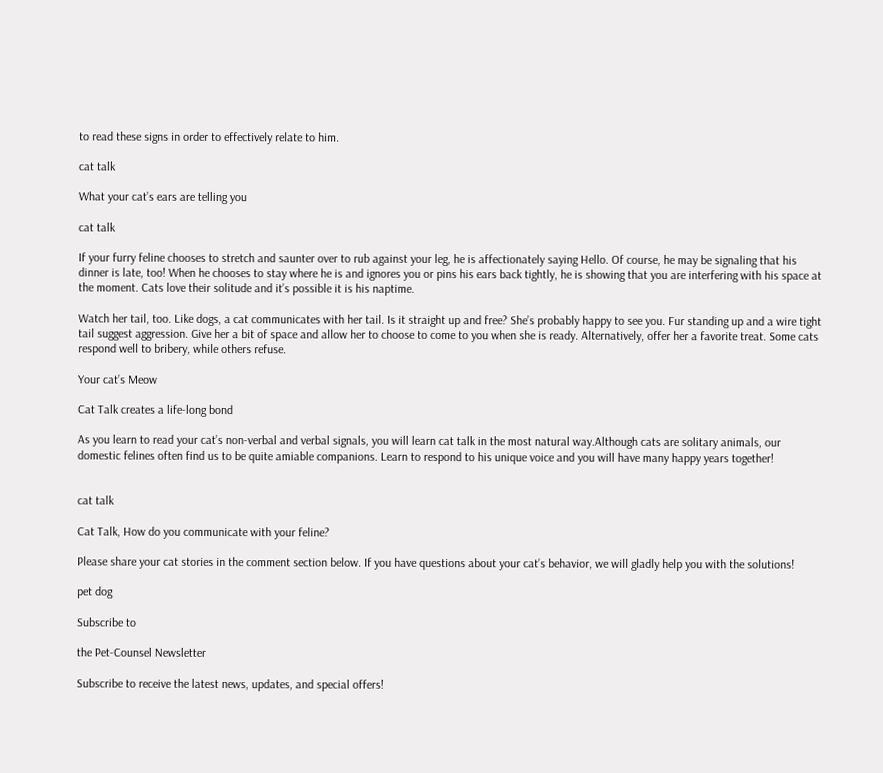to read these signs in order to effectively relate to him.

cat talk

What your cat’s ears are telling you

cat talk

If your furry feline chooses to stretch and saunter over to rub against your leg, he is affectionately saying Hello. Of course, he may be signaling that his dinner is late, too! When he chooses to stay where he is and ignores you or pins his ears back tightly, he is showing that you are interfering with his space at the moment. Cats love their solitude and it’s possible it is his naptime.

Watch her tail, too. Like dogs, a cat communicates with her tail. Is it straight up and free? She’s probably happy to see you. Fur standing up and a wire tight tail suggest aggression. Give her a bit of space and allow her to choose to come to you when she is ready. Alternatively, offer her a favorite treat. Some cats respond well to bribery, while others refuse.

Your cat’s Meow

Cat Talk creates a life-long bond

As you learn to read your cat’s non-verbal and verbal signals, you will learn cat talk in the most natural way.Although cats are solitary animals, our domestic felines often find us to be quite amiable companions. Learn to respond to his unique voice and you will have many happy years together!


cat talk

Cat Talk, How do you communicate with your feline?

Please share your cat stories in the comment section below. If you have questions about your cat’s behavior, we will gladly help you with the solutions!

pet dog

Subscribe to

the Pet-Counsel Newsletter

Subscribe to receive the latest news, updates, and special offers!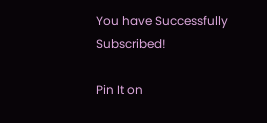You have Successfully Subscribed!

Pin It on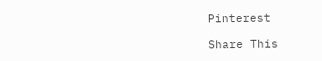Pinterest

Share This